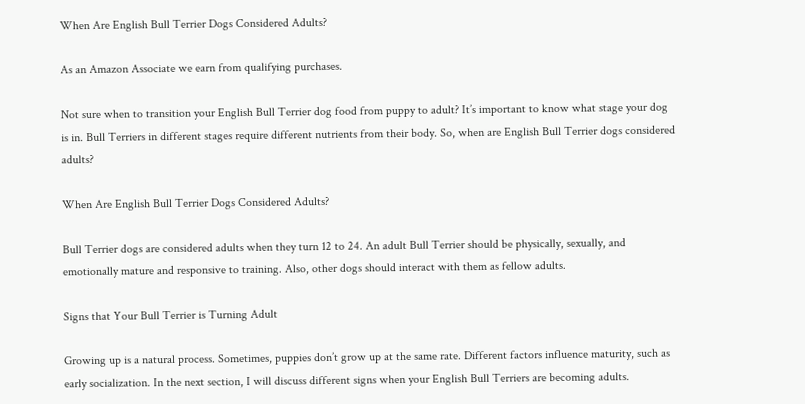When Are English Bull Terrier Dogs Considered Adults?

As an Amazon Associate we earn from qualifying purchases.

Not sure when to transition your English Bull Terrier dog food from puppy to adult? It’s important to know what stage your dog is in. Bull Terriers in different stages require different nutrients from their body. So, when are English Bull Terrier dogs considered adults?

When Are English Bull Terrier Dogs Considered Adults?

Bull Terrier dogs are considered adults when they turn 12 to 24. An adult Bull Terrier should be physically, sexually, and emotionally mature and responsive to training. Also, other dogs should interact with them as fellow adults.

Signs that Your Bull Terrier is Turning Adult

Growing up is a natural process. Sometimes, puppies don’t grow up at the same rate. Different factors influence maturity, such as early socialization. In the next section, I will discuss different signs when your English Bull Terriers are becoming adults.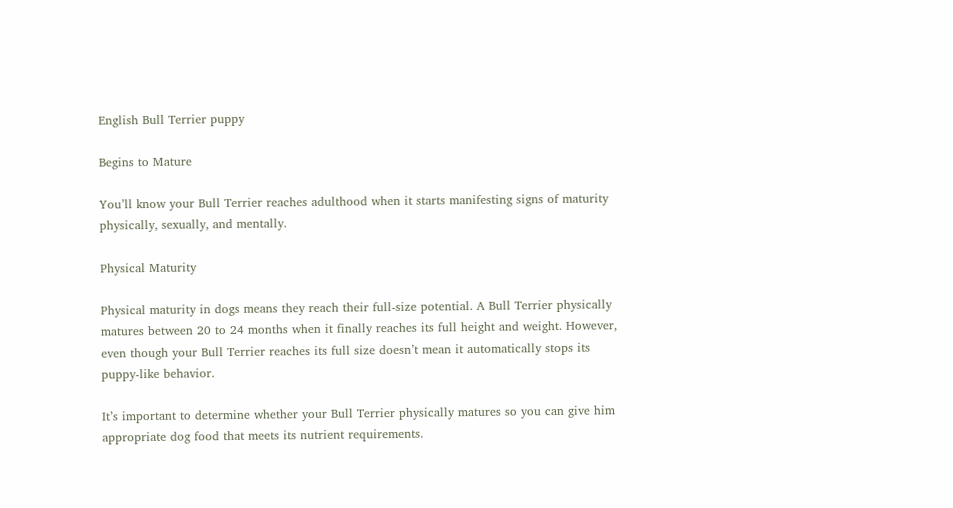English Bull Terrier puppy

Begins to Mature

You’ll know your Bull Terrier reaches adulthood when it starts manifesting signs of maturity physically, sexually, and mentally.

Physical Maturity

Physical maturity in dogs means they reach their full-size potential. A Bull Terrier physically matures between 20 to 24 months when it finally reaches its full height and weight. However, even though your Bull Terrier reaches its full size doesn’t mean it automatically stops its puppy-like behavior.

It’s important to determine whether your Bull Terrier physically matures so you can give him appropriate dog food that meets its nutrient requirements.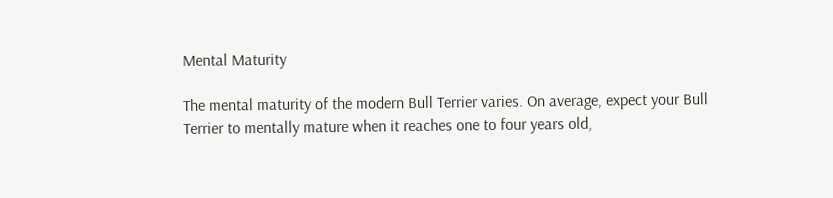Mental Maturity

The mental maturity of the modern Bull Terrier varies. On average, expect your Bull Terrier to mentally mature when it reaches one to four years old,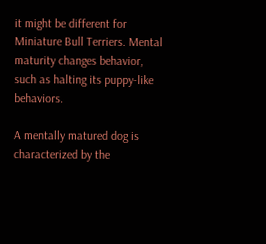it might be different for Miniature Bull Terriers. Mental maturity changes behavior, such as halting its puppy-like behaviors.

A mentally matured dog is characterized by the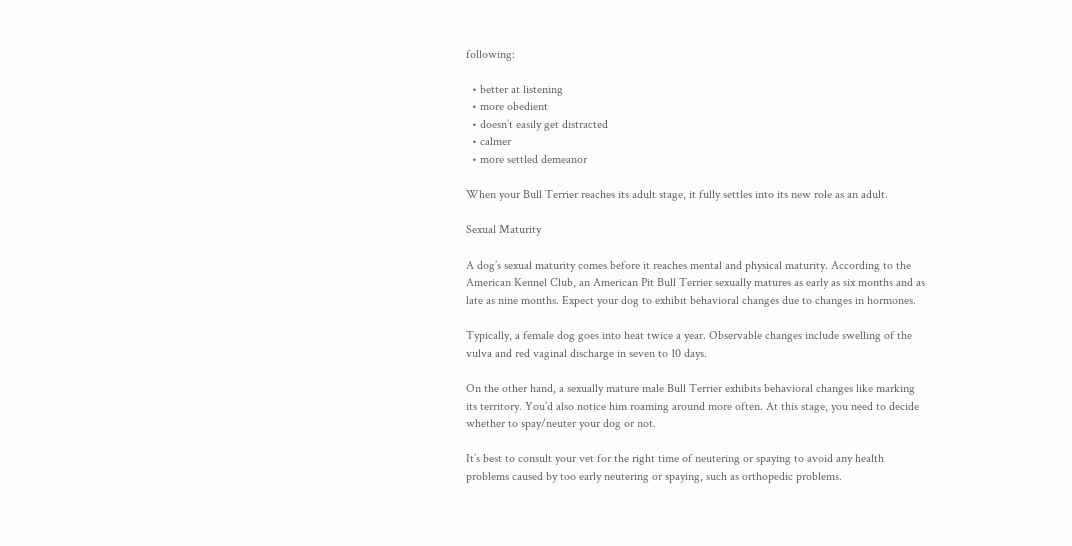following:

  • better at listening
  • more obedient
  • doesn’t easily get distracted
  • calmer
  • more settled demeanor

When your Bull Terrier reaches its adult stage, it fully settles into its new role as an adult.

Sexual Maturity

A dog’s sexual maturity comes before it reaches mental and physical maturity. According to the American Kennel Club, an American Pit Bull Terrier sexually matures as early as six months and as late as nine months. Expect your dog to exhibit behavioral changes due to changes in hormones.

Typically, a female dog goes into heat twice a year. Observable changes include swelling of the vulva and red vaginal discharge in seven to 10 days.

On the other hand, a sexually mature male Bull Terrier exhibits behavioral changes like marking its territory. You’d also notice him roaming around more often. At this stage, you need to decide whether to spay/neuter your dog or not.

It’s best to consult your vet for the right time of neutering or spaying to avoid any health problems caused by too early neutering or spaying, such as orthopedic problems.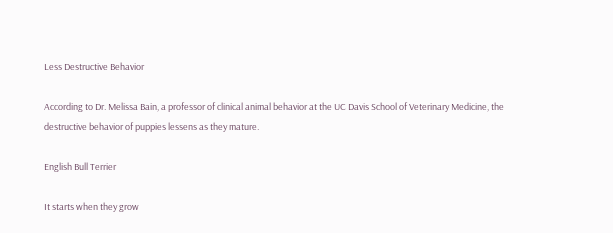Less Destructive Behavior

According to Dr. Melissa Bain, a professor of clinical animal behavior at the UC Davis School of Veterinary Medicine, the destructive behavior of puppies lessens as they mature.

English Bull Terrier

It starts when they grow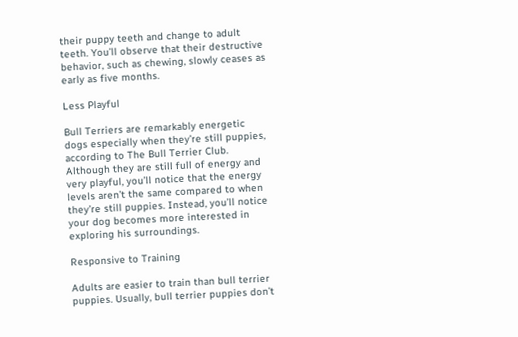their puppy teeth and change to adult teeth. You’ll observe that their destructive behavior, such as chewing, slowly ceases as early as five months.

Less Playful

Bull Terriers are remarkably energetic dogs especially when they’re still puppies, according to The Bull Terrier Club. Although they are still full of energy and very playful, you’ll notice that the energy levels aren’t the same compared to when they’re still puppies. Instead, you’ll notice your dog becomes more interested in exploring his surroundings.

Responsive to Training

Adults are easier to train than bull terrier puppies. Usually, bull terrier puppies don’t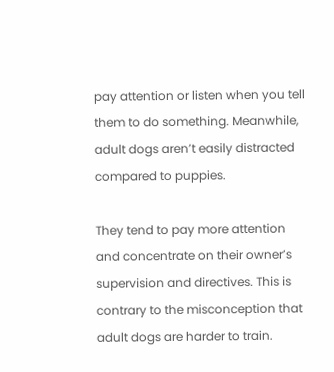pay attention or listen when you tell them to do something. Meanwhile, adult dogs aren’t easily distracted compared to puppies.

They tend to pay more attention and concentrate on their owner’s supervision and directives. This is contrary to the misconception that adult dogs are harder to train.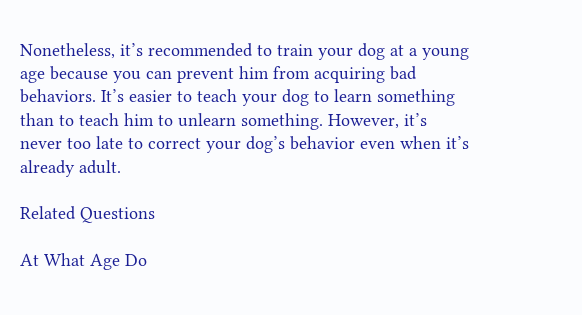Nonetheless, it’s recommended to train your dog at a young age because you can prevent him from acquiring bad behaviors. It’s easier to teach your dog to learn something than to teach him to unlearn something. However, it’s never too late to correct your dog’s behavior even when it’s already adult.

Related Questions

At What Age Do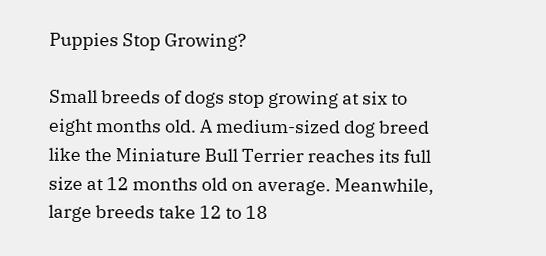Puppies Stop Growing?

Small breeds of dogs stop growing at six to eight months old. A medium-sized dog breed like the Miniature Bull Terrier reaches its full size at 12 months old on average. Meanwhile, large breeds take 12 to 18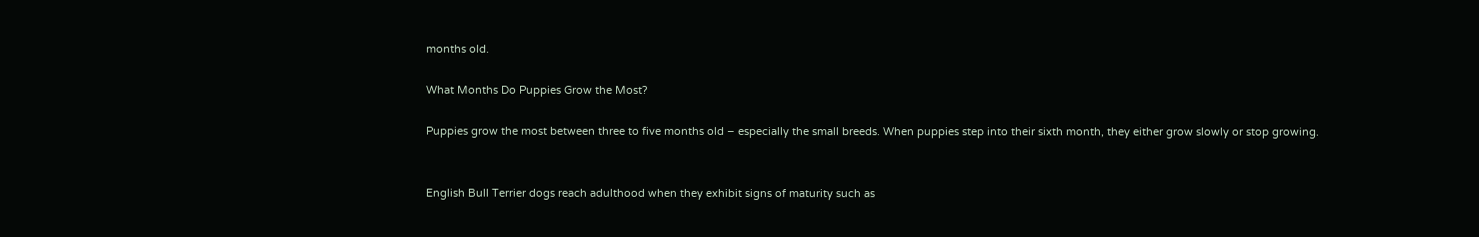months old.

What Months Do Puppies Grow the Most?

Puppies grow the most between three to five months old – especially the small breeds. When puppies step into their sixth month, they either grow slowly or stop growing.


English Bull Terrier dogs reach adulthood when they exhibit signs of maturity such as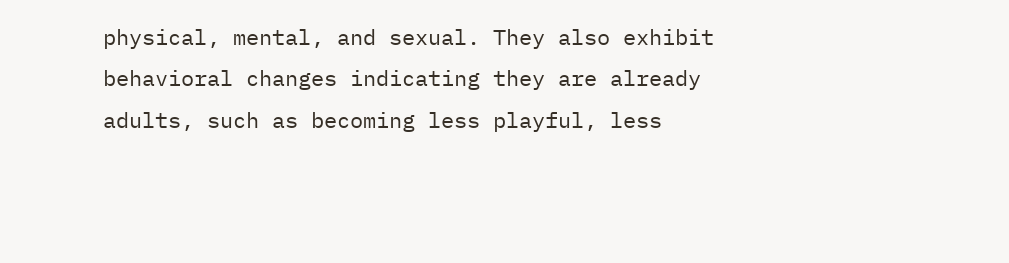physical, mental, and sexual. They also exhibit behavioral changes indicating they are already adults, such as becoming less playful, less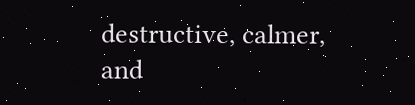destructive, calmer, and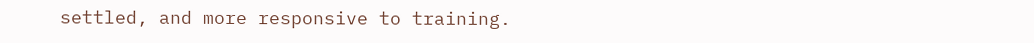settled, and more responsive to training.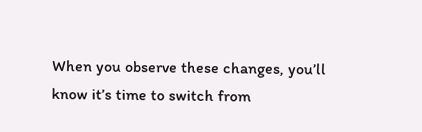When you observe these changes, you’ll know it’s time to switch from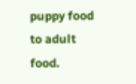puppy food to adult food.